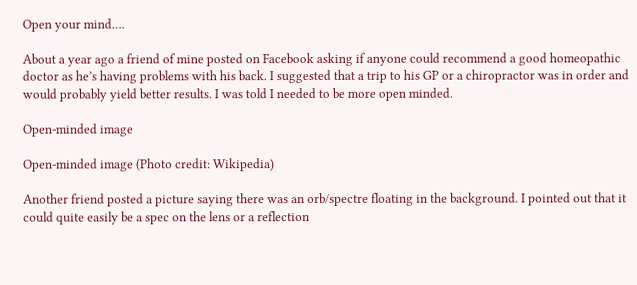Open your mind….

About a year ago a friend of mine posted on Facebook asking if anyone could recommend a good homeopathic doctor as he’s having problems with his back. I suggested that a trip to his GP or a chiropractor was in order and would probably yield better results. I was told I needed to be more open minded.

Open-minded image

Open-minded image (Photo credit: Wikipedia)

Another friend posted a picture saying there was an orb/spectre floating in the background. I pointed out that it could quite easily be a spec on the lens or a reflection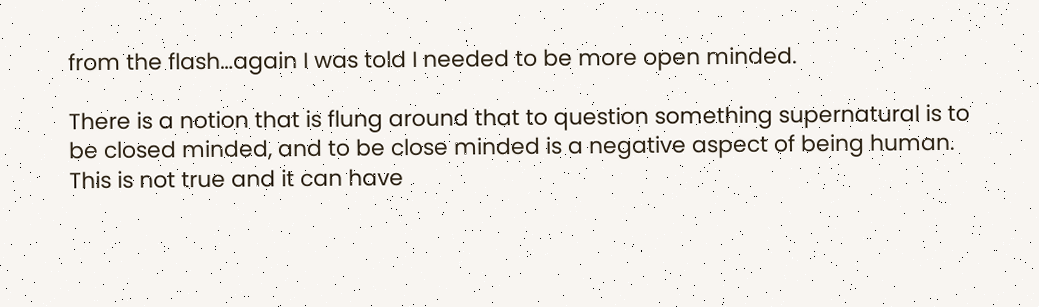from the flash…again I was told I needed to be more open minded.

There is a notion that is flung around that to question something supernatural is to be closed minded, and to be close minded is a negative aspect of being human. This is not true and it can have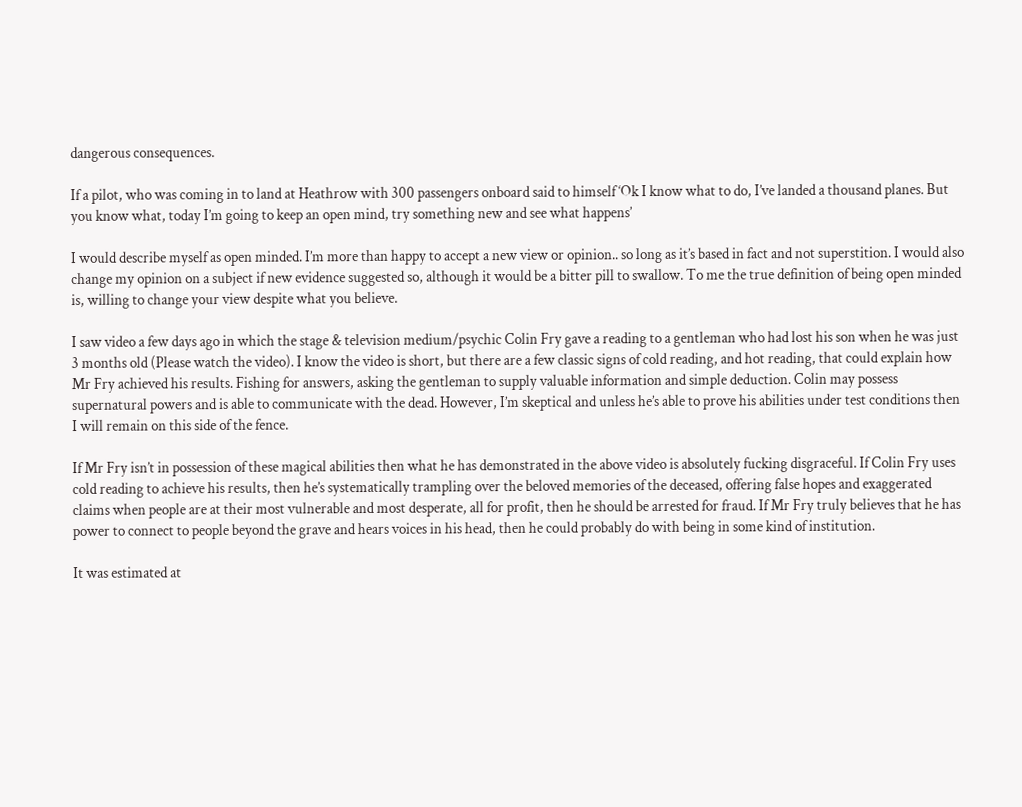dangerous consequences.

If a pilot, who was coming in to land at Heathrow with 300 passengers onboard said to himself ‘Ok I know what to do, I’ve landed a thousand planes. But you know what, today I’m going to keep an open mind, try something new and see what happens’

I would describe myself as open minded. I’m more than happy to accept a new view or opinion.. so long as it’s based in fact and not superstition. I would also change my opinion on a subject if new evidence suggested so, although it would be a bitter pill to swallow. To me the true definition of being open minded is, willing to change your view despite what you believe.

I saw video a few days ago in which the stage & television medium/psychic Colin Fry gave a reading to a gentleman who had lost his son when he was just 3 months old (Please watch the video). I know the video is short, but there are a few classic signs of cold reading, and hot reading, that could explain how Mr Fry achieved his results. Fishing for answers, asking the gentleman to supply valuable information and simple deduction. Colin may possess supernatural powers and is able to communicate with the dead. However, I’m skeptical and unless he’s able to prove his abilities under test conditions then I will remain on this side of the fence.

If Mr Fry isn’t in possession of these magical abilities then what he has demonstrated in the above video is absolutely fucking disgraceful. If Colin Fry uses cold reading to achieve his results, then he’s systematically trampling over the beloved memories of the deceased, offering false hopes and exaggerated claims when people are at their most vulnerable and most desperate, all for profit, then he should be arrested for fraud. If Mr Fry truly believes that he has power to connect to people beyond the grave and hears voices in his head, then he could probably do with being in some kind of institution.

It was estimated at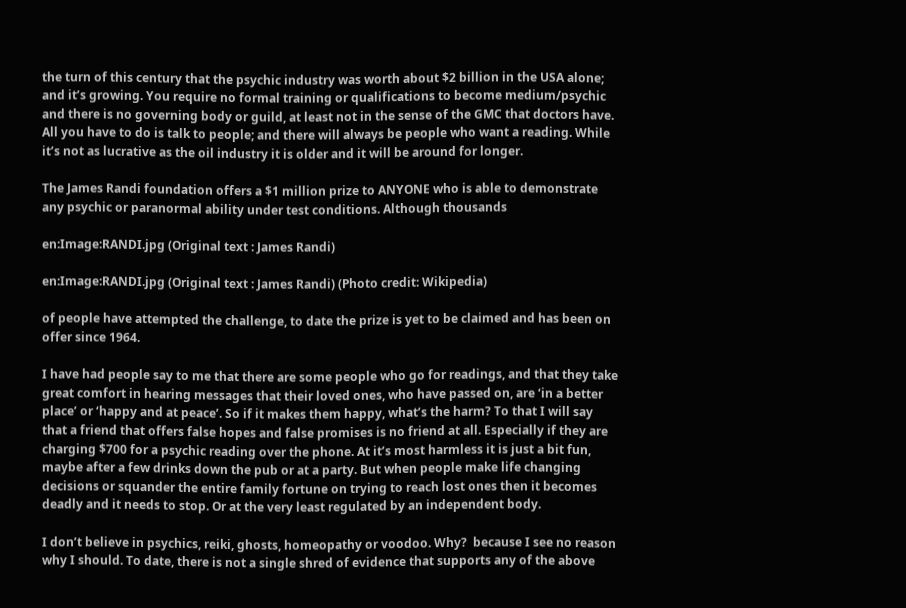the turn of this century that the psychic industry was worth about $2 billion in the USA alone; and it’s growing. You require no formal training or qualifications to become medium/psychic and there is no governing body or guild, at least not in the sense of the GMC that doctors have. All you have to do is talk to people; and there will always be people who want a reading. While it’s not as lucrative as the oil industry it is older and it will be around for longer.

The James Randi foundation offers a $1 million prize to ANYONE who is able to demonstrate any psychic or paranormal ability under test conditions. Although thousands

en:Image:RANDI.jpg (Original text : James Randi)

en:Image:RANDI.jpg (Original text : James Randi) (Photo credit: Wikipedia)

of people have attempted the challenge, to date the prize is yet to be claimed and has been on offer since 1964.

I have had people say to me that there are some people who go for readings, and that they take great comfort in hearing messages that their loved ones, who have passed on, are ‘in a better place’ or ‘happy and at peace’. So if it makes them happy, what’s the harm? To that I will say that a friend that offers false hopes and false promises is no friend at all. Especially if they are charging $700 for a psychic reading over the phone. At it’s most harmless it is just a bit fun, maybe after a few drinks down the pub or at a party. But when people make life changing decisions or squander the entire family fortune on trying to reach lost ones then it becomes deadly and it needs to stop. Or at the very least regulated by an independent body.

I don’t believe in psychics, reiki, ghosts, homeopathy or voodoo. Why?  because I see no reason why I should. To date, there is not a single shred of evidence that supports any of the above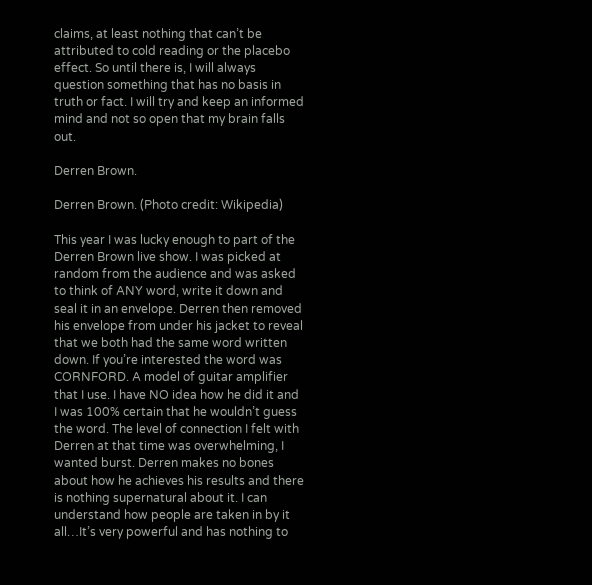claims, at least nothing that can’t be attributed to cold reading or the placebo effect. So until there is, I will always question something that has no basis in truth or fact. I will try and keep an informed mind and not so open that my brain falls out.

Derren Brown.

Derren Brown. (Photo credit: Wikipedia)

This year I was lucky enough to part of the Derren Brown live show. I was picked at random from the audience and was asked to think of ANY word, write it down and seal it in an envelope. Derren then removed his envelope from under his jacket to reveal that we both had the same word written down. If you’re interested the word was CORNFORD. A model of guitar amplifier that I use. I have NO idea how he did it and I was 100% certain that he wouldn’t guess the word. The level of connection I felt with Derren at that time was overwhelming, I wanted burst. Derren makes no bones about how he achieves his results and there is nothing supernatural about it. I can understand how people are taken in by it all…It’s very powerful and has nothing to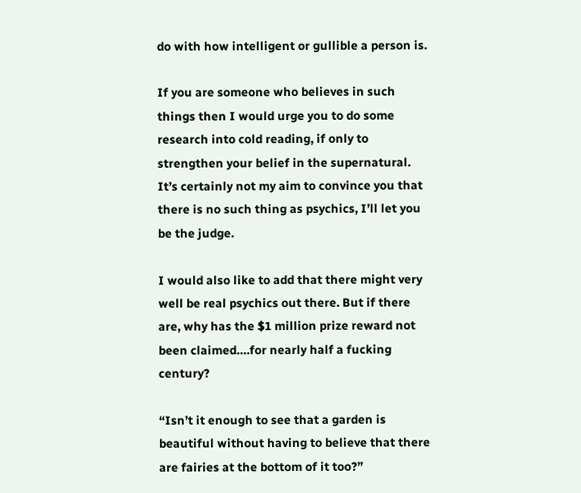do with how intelligent or gullible a person is.

If you are someone who believes in such things then I would urge you to do some research into cold reading, if only to strengthen your belief in the supernatural. It’s certainly not my aim to convince you that there is no such thing as psychics, I’ll let you be the judge.

I would also like to add that there might very well be real psychics out there. But if there are, why has the $1 million prize reward not been claimed….for nearly half a fucking century?

“Isn’t it enough to see that a garden is beautiful without having to believe that there are fairies at the bottom of it too?”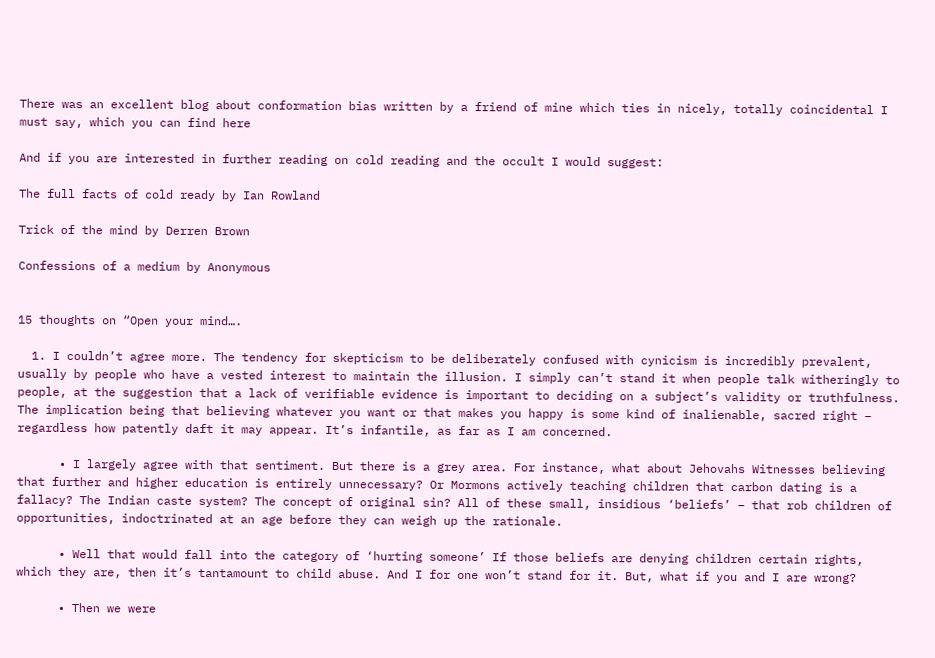There was an excellent blog about conformation bias written by a friend of mine which ties in nicely, totally coincidental I must say, which you can find here

And if you are interested in further reading on cold reading and the occult I would suggest:

The full facts of cold ready by Ian Rowland

Trick of the mind by Derren Brown

Confessions of a medium by Anonymous


15 thoughts on “Open your mind….

  1. I couldn’t agree more. The tendency for skepticism to be deliberately confused with cynicism is incredibly prevalent, usually by people who have a vested interest to maintain the illusion. I simply can’t stand it when people talk witheringly to people, at the suggestion that a lack of verifiable evidence is important to deciding on a subject’s validity or truthfulness. The implication being that believing whatever you want or that makes you happy is some kind of inalienable, sacred right – regardless how patently daft it may appear. It’s infantile, as far as I am concerned.

      • I largely agree with that sentiment. But there is a grey area. For instance, what about Jehovahs Witnesses believing that further and higher education is entirely unnecessary? Or Mormons actively teaching children that carbon dating is a fallacy? The Indian caste system? The concept of original sin? All of these small, insidious ‘beliefs’ – that rob children of opportunities, indoctrinated at an age before they can weigh up the rationale.

      • Well that would fall into the category of ‘hurting someone’ If those beliefs are denying children certain rights, which they are, then it’s tantamount to child abuse. And I for one won’t stand for it. But, what if you and I are wrong?

      • Then we were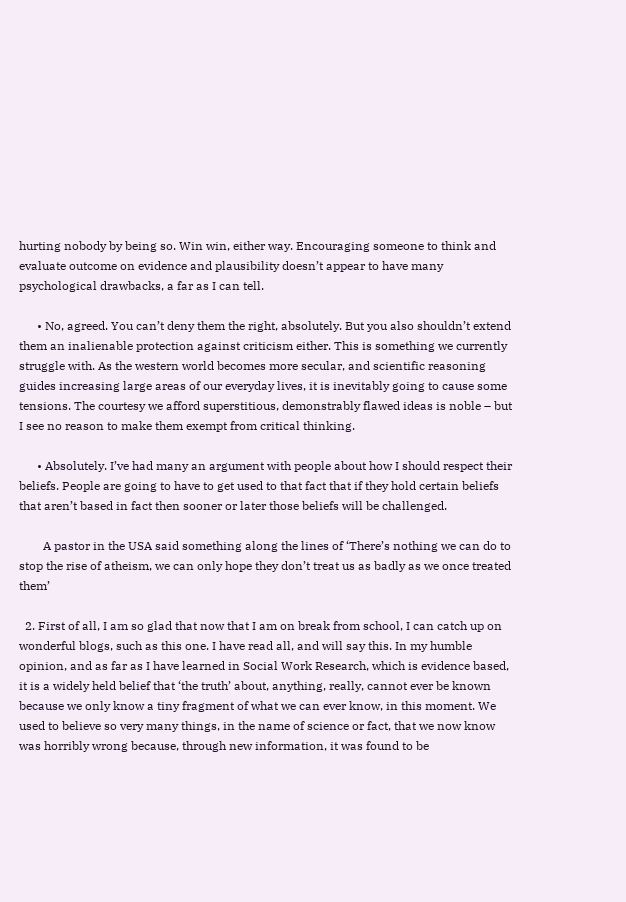hurting nobody by being so. Win win, either way. Encouraging someone to think and evaluate outcome on evidence and plausibility doesn’t appear to have many psychological drawbacks, a far as I can tell.

      • No, agreed. You can’t deny them the right, absolutely. But you also shouldn’t extend them an inalienable protection against criticism either. This is something we currently struggle with. As the western world becomes more secular, and scientific reasoning guides increasing large areas of our everyday lives, it is inevitably going to cause some tensions. The courtesy we afford superstitious, demonstrably flawed ideas is noble – but I see no reason to make them exempt from critical thinking.

      • Absolutely. I’ve had many an argument with people about how I should respect their beliefs. People are going to have to get used to that fact that if they hold certain beliefs that aren’t based in fact then sooner or later those beliefs will be challenged.

        A pastor in the USA said something along the lines of ‘There’s nothing we can do to stop the rise of atheism, we can only hope they don’t treat us as badly as we once treated them’

  2. First of all, I am so glad that now that I am on break from school, I can catch up on wonderful blogs, such as this one. I have read all, and will say this. In my humble opinion, and as far as I have learned in Social Work Research, which is evidence based, it is a widely held belief that ‘the truth’ about, anything, really, cannot ever be known because we only know a tiny fragment of what we can ever know, in this moment. We used to believe so very many things, in the name of science or fact, that we now know was horribly wrong because, through new information, it was found to be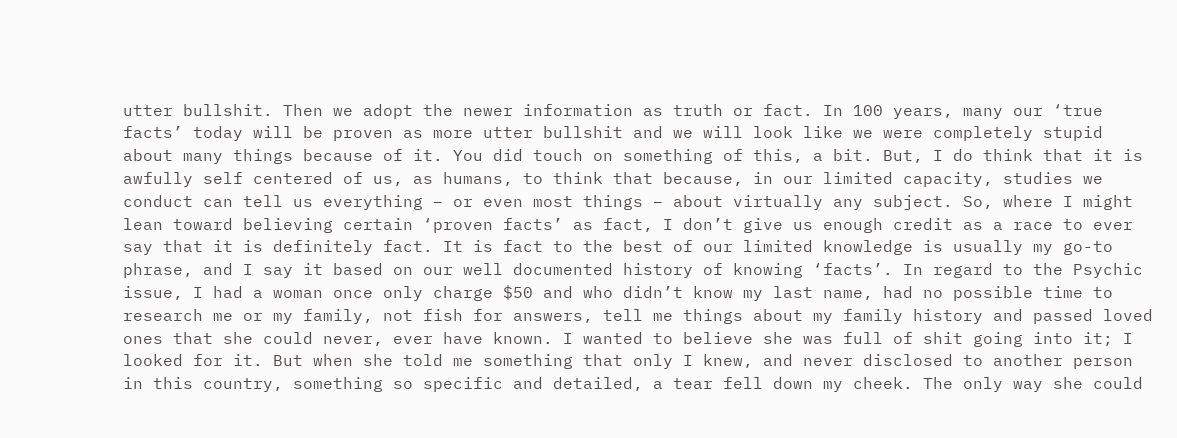utter bullshit. Then we adopt the newer information as truth or fact. In 100 years, many our ‘true facts’ today will be proven as more utter bullshit and we will look like we were completely stupid about many things because of it. You did touch on something of this, a bit. But, I do think that it is awfully self centered of us, as humans, to think that because, in our limited capacity, studies we conduct can tell us everything – or even most things – about virtually any subject. So, where I might lean toward believing certain ‘proven facts’ as fact, I don’t give us enough credit as a race to ever say that it is definitely fact. It is fact to the best of our limited knowledge is usually my go-to phrase, and I say it based on our well documented history of knowing ‘facts’. In regard to the Psychic issue, I had a woman once only charge $50 and who didn’t know my last name, had no possible time to research me or my family, not fish for answers, tell me things about my family history and passed loved ones that she could never, ever have known. I wanted to believe she was full of shit going into it; I looked for it. But when she told me something that only I knew, and never disclosed to another person in this country, something so specific and detailed, a tear fell down my cheek. The only way she could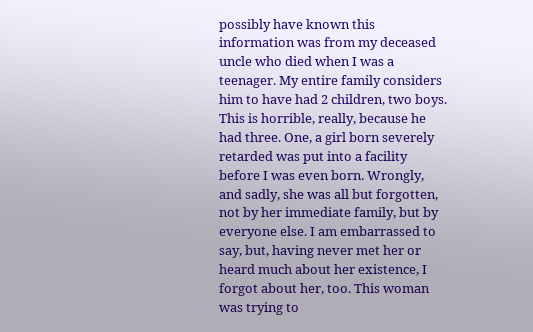possibly have known this information was from my deceased uncle who died when I was a teenager. My entire family considers him to have had 2 children, two boys. This is horrible, really, because he had three. One, a girl born severely retarded was put into a facility before I was even born. Wrongly, and sadly, she was all but forgotten, not by her immediate family, but by everyone else. I am embarrassed to say, but, having never met her or heard much about her existence, I forgot about her, too. This woman was trying to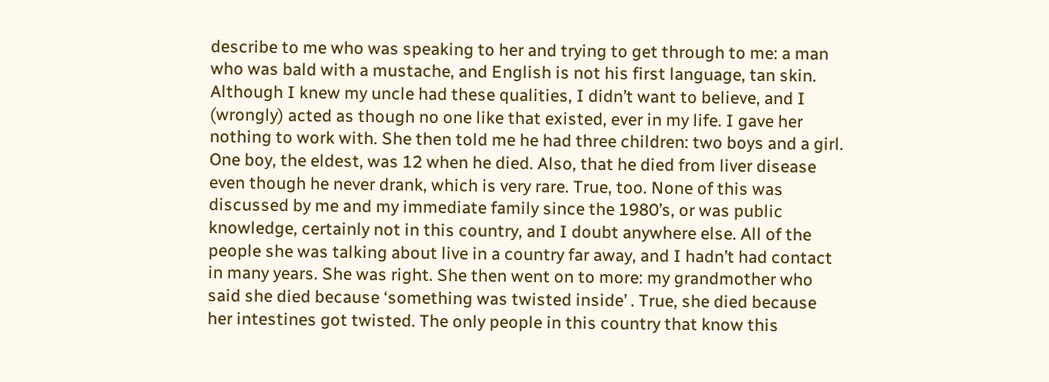describe to me who was speaking to her and trying to get through to me: a man who was bald with a mustache, and English is not his first language, tan skin. Although I knew my uncle had these qualities, I didn’t want to believe, and I (wrongly) acted as though no one like that existed, ever in my life. I gave her nothing to work with. She then told me he had three children: two boys and a girl. One boy, the eldest, was 12 when he died. Also, that he died from liver disease even though he never drank, which is very rare. True, too. None of this was discussed by me and my immediate family since the 1980’s, or was public knowledge, certainly not in this country, and I doubt anywhere else. All of the people she was talking about live in a country far away, and I hadn’t had contact in many years. She was right. She then went on to more: my grandmother who said she died because ‘something was twisted inside’ . True, she died because her intestines got twisted. The only people in this country that know this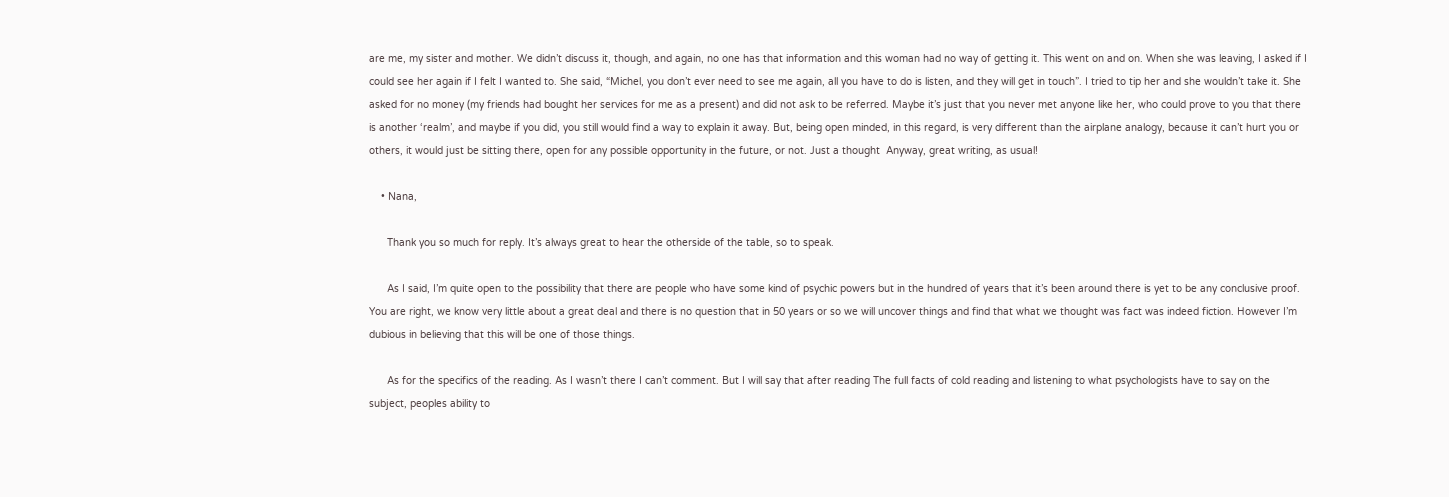are me, my sister and mother. We didn’t discuss it, though, and again, no one has that information and this woman had no way of getting it. This went on and on. When she was leaving, I asked if I could see her again if I felt I wanted to. She said, “Michel, you don’t ever need to see me again, all you have to do is listen, and they will get in touch”. I tried to tip her and she wouldn’t take it. She asked for no money (my friends had bought her services for me as a present) and did not ask to be referred. Maybe it’s just that you never met anyone like her, who could prove to you that there is another ‘realm’, and maybe if you did, you still would find a way to explain it away. But, being open minded, in this regard, is very different than the airplane analogy, because it can’t hurt you or others, it would just be sitting there, open for any possible opportunity in the future, or not. Just a thought  Anyway, great writing, as usual!

    • Nana,

      Thank you so much for reply. It’s always great to hear the otherside of the table, so to speak.

      As I said, I’m quite open to the possibility that there are people who have some kind of psychic powers but in the hundred of years that it’s been around there is yet to be any conclusive proof. You are right, we know very little about a great deal and there is no question that in 50 years or so we will uncover things and find that what we thought was fact was indeed fiction. However I’m dubious in believing that this will be one of those things.

      As for the specifics of the reading. As I wasn’t there I can’t comment. But I will say that after reading The full facts of cold reading and listening to what psychologists have to say on the subject, peoples ability to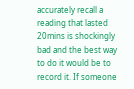accurately recall a reading that lasted 20mins is shockingly bad and the best way to do it would be to record it. If someone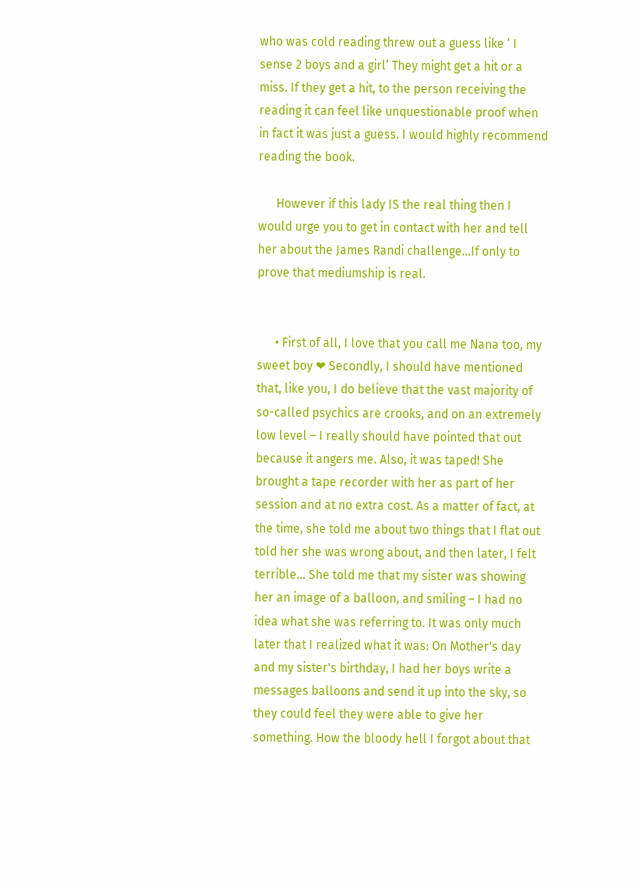who was cold reading threw out a guess like ‘ I sense 2 boys and a girl’ They might get a hit or a miss. If they get a hit, to the person receiving the reading it can feel like unquestionable proof when in fact it was just a guess. I would highly recommend reading the book.

      However if this lady IS the real thing then I would urge you to get in contact with her and tell her about the James Randi challenge…If only to prove that mediumship is real.


      • First of all, I love that you call me Nana too, my sweet boy ❤ Secondly, I should have mentioned that, like you, I do believe that the vast majority of so-called psychics are crooks, and on an extremely low level – I really should have pointed that out because it angers me. Also, it was taped! She brought a tape recorder with her as part of her session and at no extra cost. As a matter of fact, at the time, she told me about two things that I flat out told her she was wrong about, and then later, I felt terrible… She told me that my sister was showing her an image of a balloon, and smiling – I had no idea what she was referring to. It was only much later that I realized what it was: On Mother's day and my sister's birthday, I had her boys write a messages balloons and send it up into the sky, so they could feel they were able to give her something. How the bloody hell I forgot about that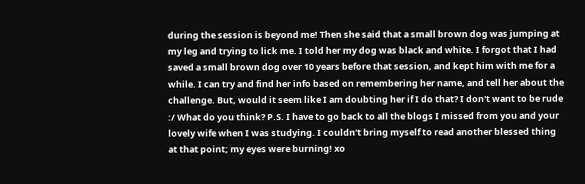during the session is beyond me! Then she said that a small brown dog was jumping at my leg and trying to lick me. I told her my dog was black and white. I forgot that I had saved a small brown dog over 10 years before that session, and kept him with me for a while. I can try and find her info based on remembering her name, and tell her about the challenge. But, would it seem like I am doubting her if I do that? I don't want to be rude :/ What do you think? P.S. I have to go back to all the blogs I missed from you and your lovely wife when I was studying. I couldn't bring myself to read another blessed thing at that point; my eyes were burning! xo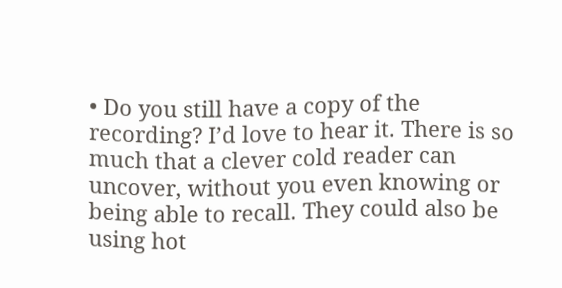• Do you still have a copy of the recording? I’d love to hear it. There is so much that a clever cold reader can uncover, without you even knowing or being able to recall. They could also be using hot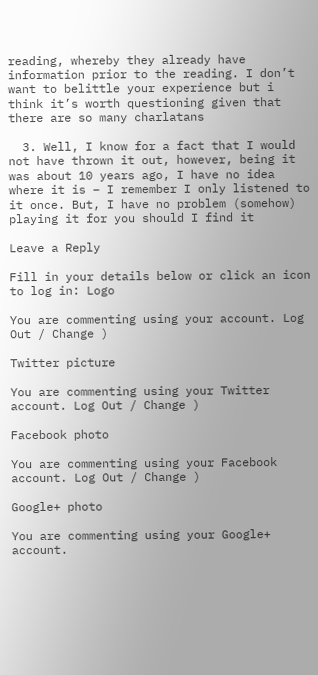reading, whereby they already have information prior to the reading. I don’t want to belittle your experience but i think it’s worth questioning given that there are so many charlatans

  3. Well, I know for a fact that I would not have thrown it out, however, being it was about 10 years ago, I have no idea where it is – I remember I only listened to it once. But, I have no problem (somehow) playing it for you should I find it

Leave a Reply

Fill in your details below or click an icon to log in: Logo

You are commenting using your account. Log Out / Change )

Twitter picture

You are commenting using your Twitter account. Log Out / Change )

Facebook photo

You are commenting using your Facebook account. Log Out / Change )

Google+ photo

You are commenting using your Google+ account.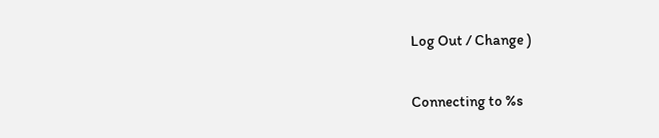Log Out / Change )

Connecting to %s